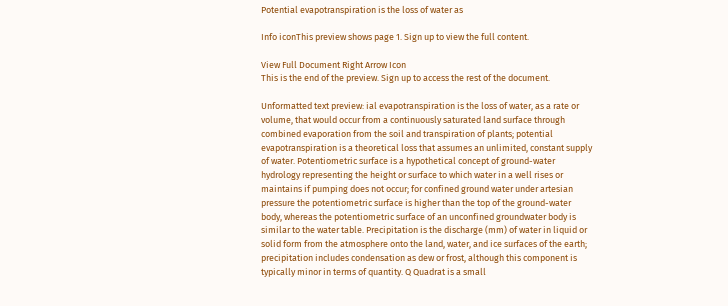Potential evapotranspiration is the loss of water as

Info iconThis preview shows page 1. Sign up to view the full content.

View Full Document Right Arrow Icon
This is the end of the preview. Sign up to access the rest of the document.

Unformatted text preview: ial evapotranspiration is the loss of water, as a rate or volume, that would occur from a continuously saturated land surface through combined evaporation from the soil and transpiration of plants; potential evapotranspiration is a theoretical loss that assumes an unlimited, constant supply of water. Potentiometric surface is a hypothetical concept of ground-water hydrology representing the height or surface to which water in a well rises or maintains if pumping does not occur; for confined ground water under artesian pressure the potentiometric surface is higher than the top of the ground-water body, whereas the potentiometric surface of an unconfined groundwater body is similar to the water table. Precipitation is the discharge (mm) of water in liquid or solid form from the atmosphere onto the land, water, and ice surfaces of the earth; precipitation includes condensation as dew or frost, although this component is typically minor in terms of quantity. Q Quadrat is a small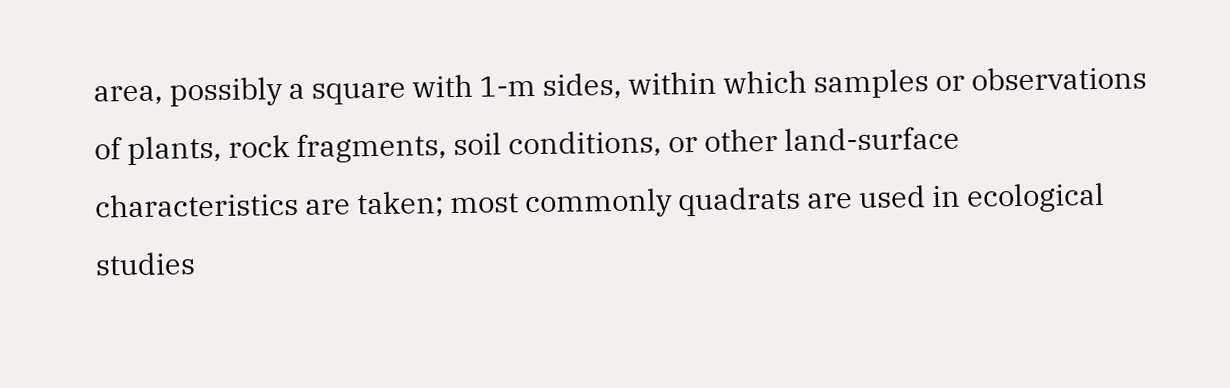area, possibly a square with 1-m sides, within which samples or observations of plants, rock fragments, soil conditions, or other land-surface characteristics are taken; most commonly quadrats are used in ecological studies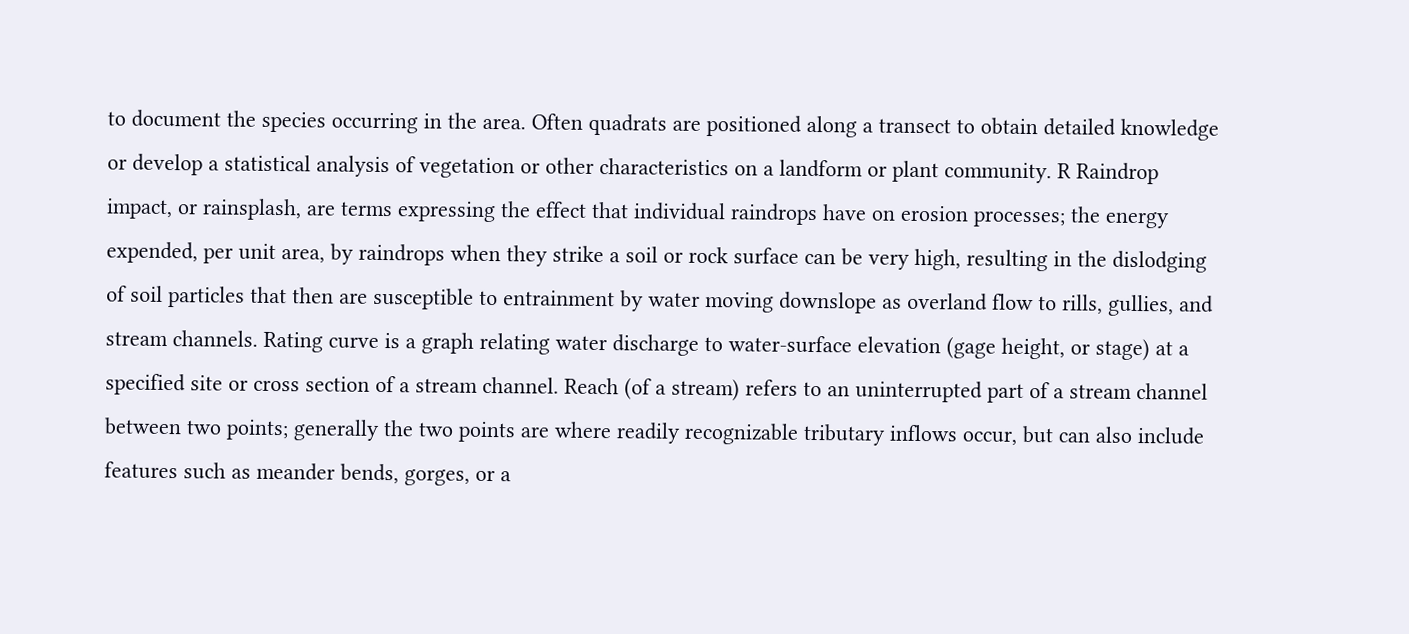to document the species occurring in the area. Often quadrats are positioned along a transect to obtain detailed knowledge or develop a statistical analysis of vegetation or other characteristics on a landform or plant community. R Raindrop impact, or rainsplash, are terms expressing the effect that individual raindrops have on erosion processes; the energy expended, per unit area, by raindrops when they strike a soil or rock surface can be very high, resulting in the dislodging of soil particles that then are susceptible to entrainment by water moving downslope as overland flow to rills, gullies, and stream channels. Rating curve is a graph relating water discharge to water-surface elevation (gage height, or stage) at a specified site or cross section of a stream channel. Reach (of a stream) refers to an uninterrupted part of a stream channel between two points; generally the two points are where readily recognizable tributary inflows occur, but can also include features such as meander bends, gorges, or a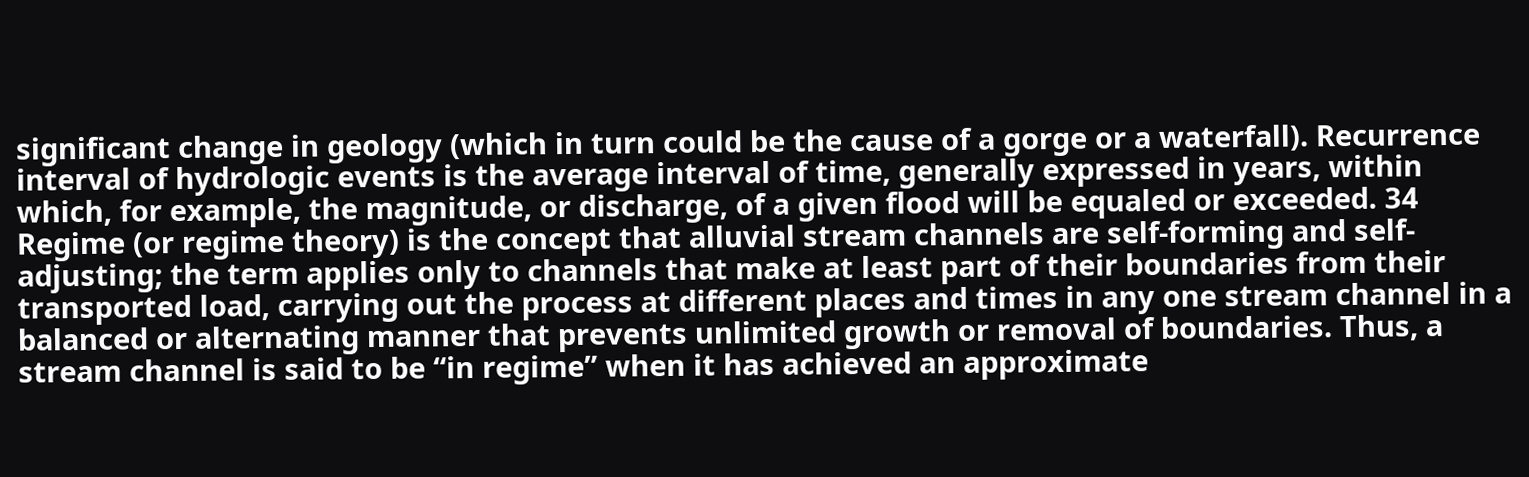significant change in geology (which in turn could be the cause of a gorge or a waterfall). Recurrence interval of hydrologic events is the average interval of time, generally expressed in years, within which, for example, the magnitude, or discharge, of a given flood will be equaled or exceeded. 34 Regime (or regime theory) is the concept that alluvial stream channels are self-forming and self-adjusting; the term applies only to channels that make at least part of their boundaries from their transported load, carrying out the process at different places and times in any one stream channel in a balanced or alternating manner that prevents unlimited growth or removal of boundaries. Thus, a stream channel is said to be “in regime” when it has achieved an approximate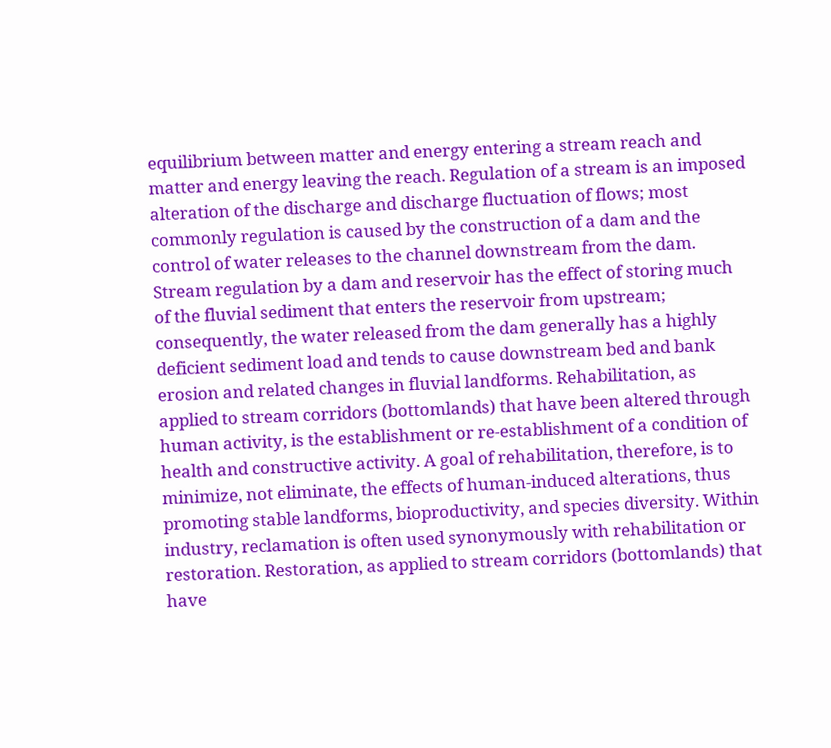equilibrium between matter and energy entering a stream reach and matter and energy leaving the reach. Regulation of a stream is an imposed alteration of the discharge and discharge fluctuation of flows; most commonly regulation is caused by the construction of a dam and the control of water releases to the channel downstream from the dam. Stream regulation by a dam and reservoir has the effect of storing much of the fluvial sediment that enters the reservoir from upstream; consequently, the water released from the dam generally has a highly deficient sediment load and tends to cause downstream bed and bank erosion and related changes in fluvial landforms. Rehabilitation, as applied to stream corridors (bottomlands) that have been altered through human activity, is the establishment or re-establishment of a condition of health and constructive activity. A goal of rehabilitation, therefore, is to minimize, not eliminate, the effects of human-induced alterations, thus promoting stable landforms, bioproductivity, and species diversity. Within industry, reclamation is often used synonymously with rehabilitation or restoration. Restoration, as applied to stream corridors (bottomlands) that have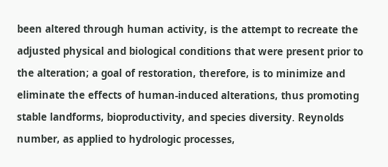been altered through human activity, is the attempt to recreate the adjusted physical and biological conditions that were present prior to the alteration; a goal of restoration, therefore, is to minimize and eliminate the effects of human-induced alterations, thus promoting stable landforms, bioproductivity, and species diversity. Reynolds number, as applied to hydrologic processes,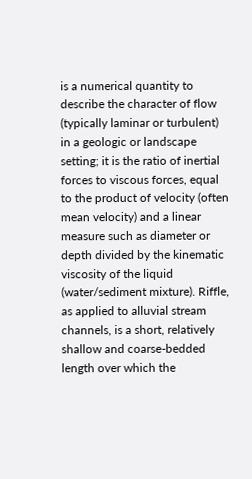is a numerical quantity to describe the character of flow (typically laminar or turbulent) in a geologic or landscape setting; it is the ratio of inertial forces to viscous forces, equal to the product of velocity (often mean velocity) and a linear measure such as diameter or depth divided by the kinematic viscosity of the liquid (water/sediment mixture). Riffle, as applied to alluvial stream channels, is a short, relatively shallow and coarse-bedded length over which the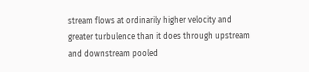stream flows at ordinarily higher velocity and greater turbulence than it does through upstream and downstream pooled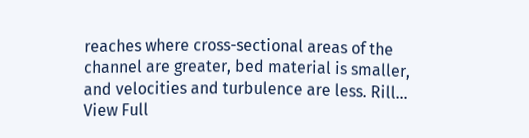reaches where cross-sectional areas of the channel are greater, bed material is smaller, and velocities and turbulence are less. Rill...
View Full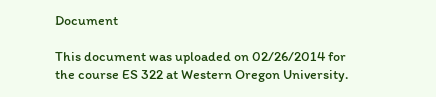Document

This document was uploaded on 02/26/2014 for the course ES 322 at Western Oregon University.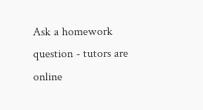Ask a homework question - tutors are online